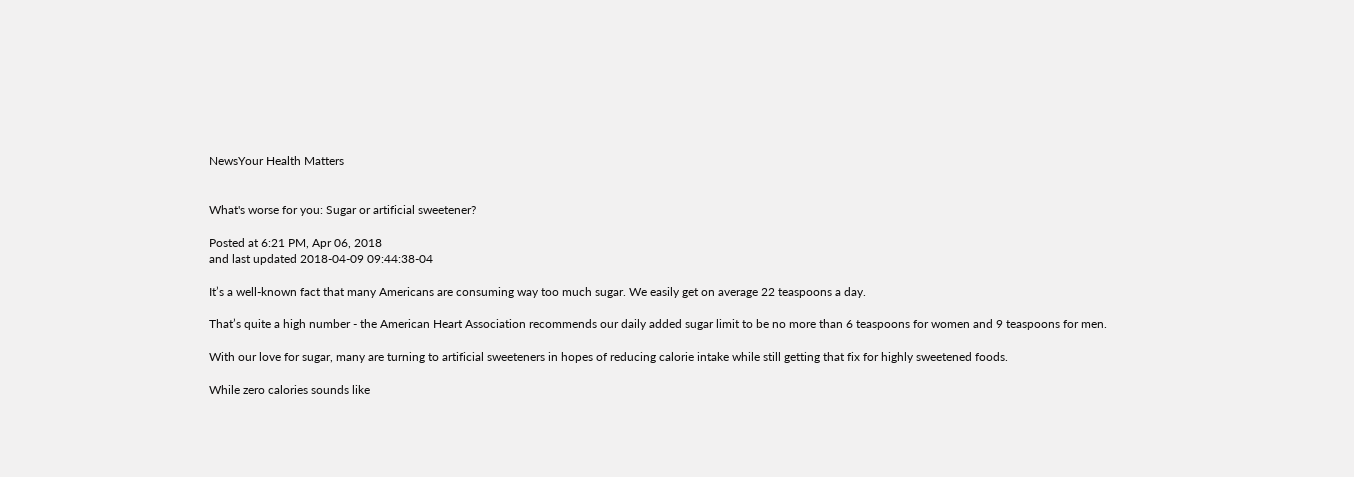NewsYour Health Matters


What's worse for you: Sugar or artificial sweetener?

Posted at 6:21 PM, Apr 06, 2018
and last updated 2018-04-09 09:44:38-04

It’s a well-known fact that many Americans are consuming way too much sugar. We easily get on average 22 teaspoons a day.

That’s quite a high number - the American Heart Association recommends our daily added sugar limit to be no more than 6 teaspoons for women and 9 teaspoons for men.

With our love for sugar, many are turning to artificial sweeteners in hopes of reducing calorie intake while still getting that fix for highly sweetened foods.

While zero calories sounds like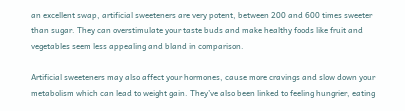an excellent swap, artificial sweeteners are very potent, between 200 and 600 times sweeter than sugar. They can overstimulate your taste buds and make healthy foods like fruit and vegetables seem less appealing and bland in comparison.

Artificial sweeteners may also affect your hormones, cause more cravings and slow down your metabolism which can lead to weight gain. They’ve also been linked to feeling hungrier, eating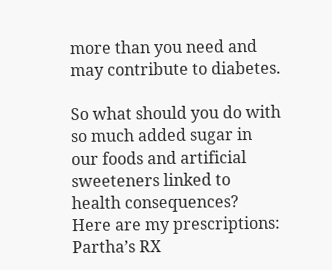more than you need and may contribute to diabetes.

So what should you do with so much added sugar in our foods and artificial sweeteners linked to health consequences?  Here are my prescriptions:
Partha’s RX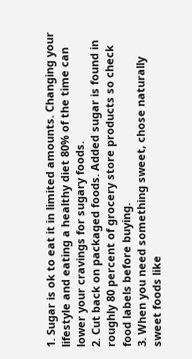1. Sugar is ok to eat it in limited amounts. Changing your lifestyle and eating a healthy diet 80% of the time can lower your cravings for sugary foods.
2. Cut back on packaged foods. Added sugar is found in roughly 80 percent of grocery store products so check food labels before buying.
3. When you need something sweet, chose naturally sweet foods like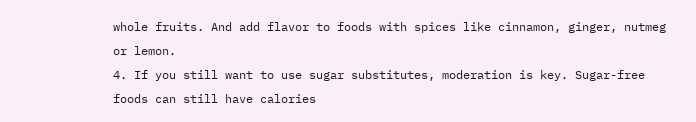whole fruits. And add flavor to foods with spices like cinnamon, ginger, nutmeg or lemon.
4. If you still want to use sugar substitutes, moderation is key. Sugar-free foods can still have calories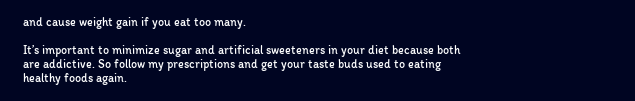and cause weight gain if you eat too many.

It’s important to minimize sugar and artificial sweeteners in your diet because both are addictive. So follow my prescriptions and get your taste buds used to eating healthy foods again.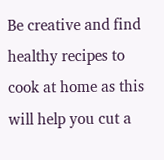Be creative and find healthy recipes to cook at home as this will help you cut a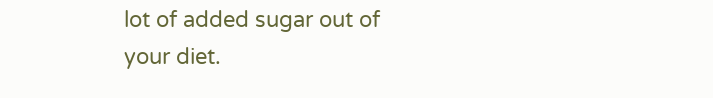lot of added sugar out of your diet.